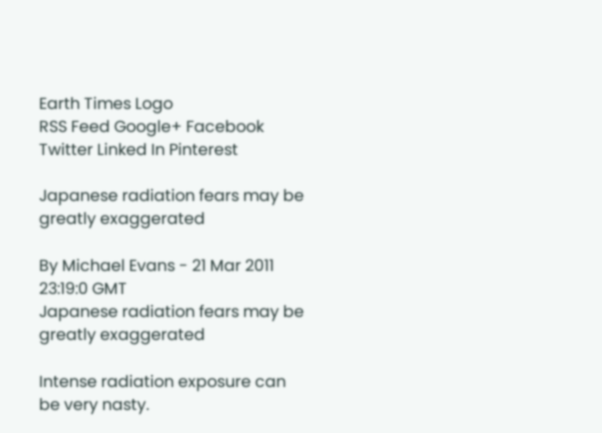Earth Times Logo
RSS Feed Google+ Facebook Twitter Linked In Pinterest

Japanese radiation fears may be greatly exaggerated

By Michael Evans - 21 Mar 2011 23:19:0 GMT
Japanese radiation fears may be greatly exaggerated

Intense radiation exposure can be very nasty.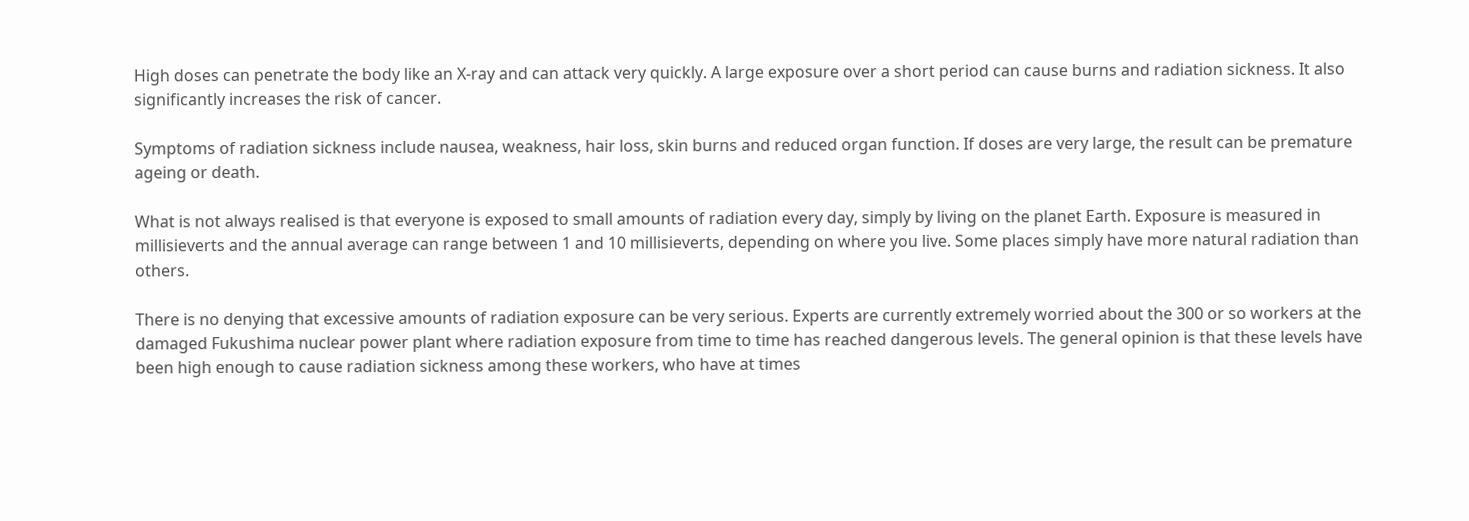High doses can penetrate the body like an X-ray and can attack very quickly. A large exposure over a short period can cause burns and radiation sickness. It also significantly increases the risk of cancer.

Symptoms of radiation sickness include nausea, weakness, hair loss, skin burns and reduced organ function. If doses are very large, the result can be premature ageing or death.

What is not always realised is that everyone is exposed to small amounts of radiation every day, simply by living on the planet Earth. Exposure is measured in millisieverts and the annual average can range between 1 and 10 millisieverts, depending on where you live. Some places simply have more natural radiation than others.

There is no denying that excessive amounts of radiation exposure can be very serious. Experts are currently extremely worried about the 300 or so workers at the damaged Fukushima nuclear power plant where radiation exposure from time to time has reached dangerous levels. The general opinion is that these levels have been high enough to cause radiation sickness among these workers, who have at times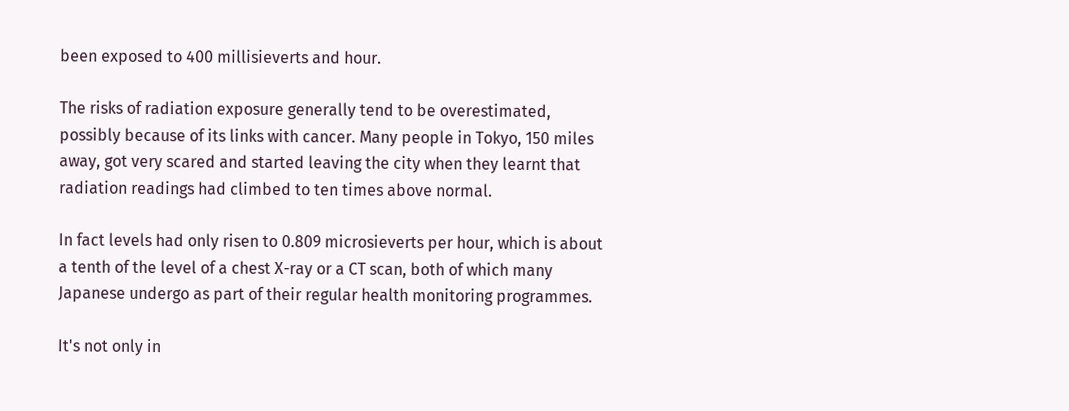been exposed to 400 millisieverts and hour.

The risks of radiation exposure generally tend to be overestimated, possibly because of its links with cancer. Many people in Tokyo, 150 miles away, got very scared and started leaving the city when they learnt that radiation readings had climbed to ten times above normal.

In fact levels had only risen to 0.809 microsieverts per hour, which is about a tenth of the level of a chest X-ray or a CT scan, both of which many Japanese undergo as part of their regular health monitoring programmes.

It's not only in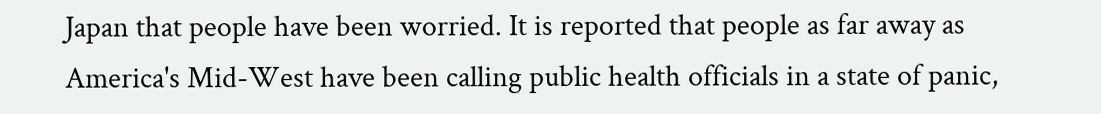Japan that people have been worried. It is reported that people as far away as America's Mid-West have been calling public health officials in a state of panic,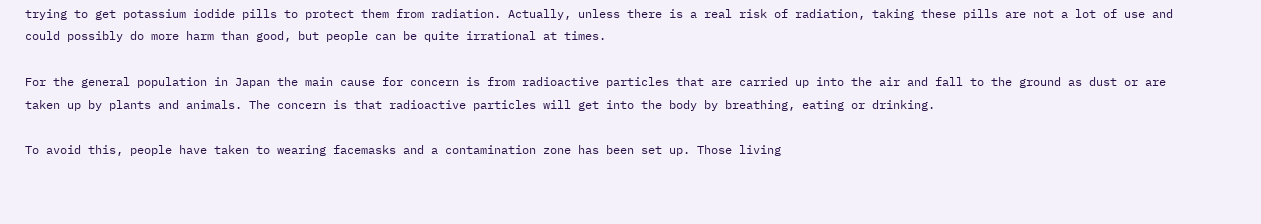trying to get potassium iodide pills to protect them from radiation. Actually, unless there is a real risk of radiation, taking these pills are not a lot of use and could possibly do more harm than good, but people can be quite irrational at times.

For the general population in Japan the main cause for concern is from radioactive particles that are carried up into the air and fall to the ground as dust or are taken up by plants and animals. The concern is that radioactive particles will get into the body by breathing, eating or drinking.

To avoid this, people have taken to wearing facemasks and a contamination zone has been set up. Those living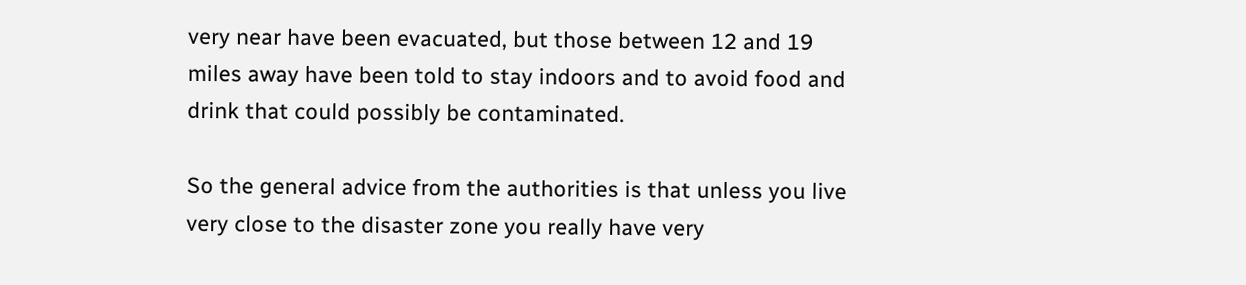very near have been evacuated, but those between 12 and 19 miles away have been told to stay indoors and to avoid food and drink that could possibly be contaminated.

So the general advice from the authorities is that unless you live very close to the disaster zone you really have very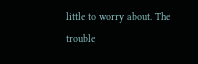little to worry about. The trouble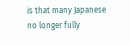is that many Japanese no longer fully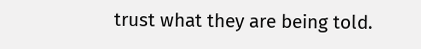trust what they are being told.